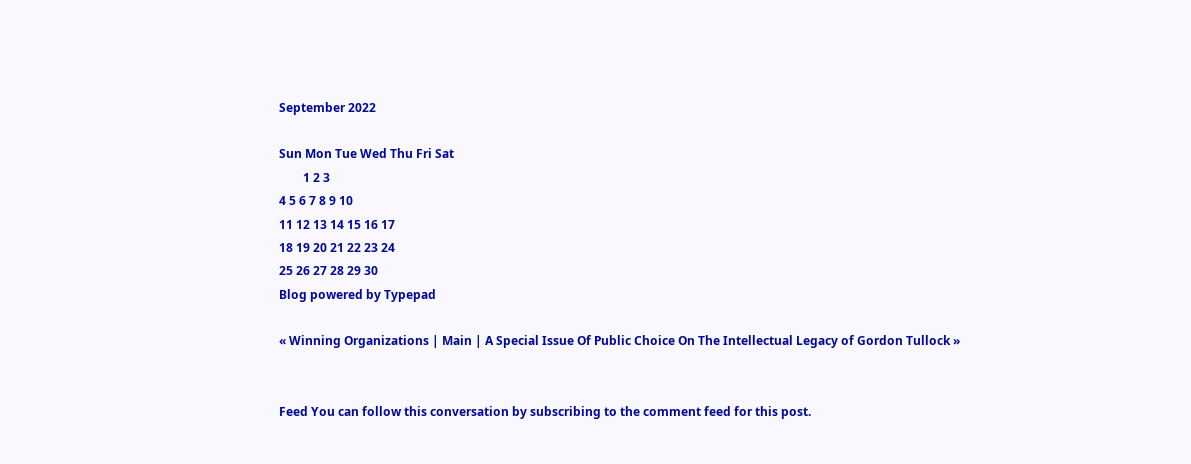September 2022

Sun Mon Tue Wed Thu Fri Sat
        1 2 3
4 5 6 7 8 9 10
11 12 13 14 15 16 17
18 19 20 21 22 23 24
25 26 27 28 29 30
Blog powered by Typepad

« Winning Organizations | Main | A Special Issue Of Public Choice On The Intellectual Legacy of Gordon Tullock »


Feed You can follow this conversation by subscribing to the comment feed for this post.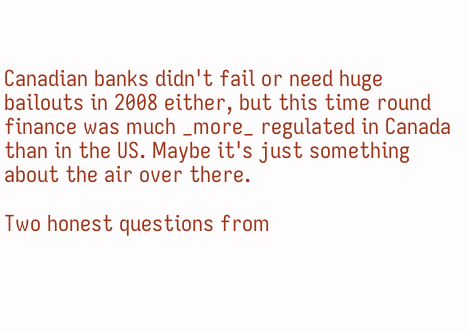Canadian banks didn't fail or need huge bailouts in 2008 either, but this time round finance was much _more_ regulated in Canada than in the US. Maybe it's just something about the air over there.

Two honest questions from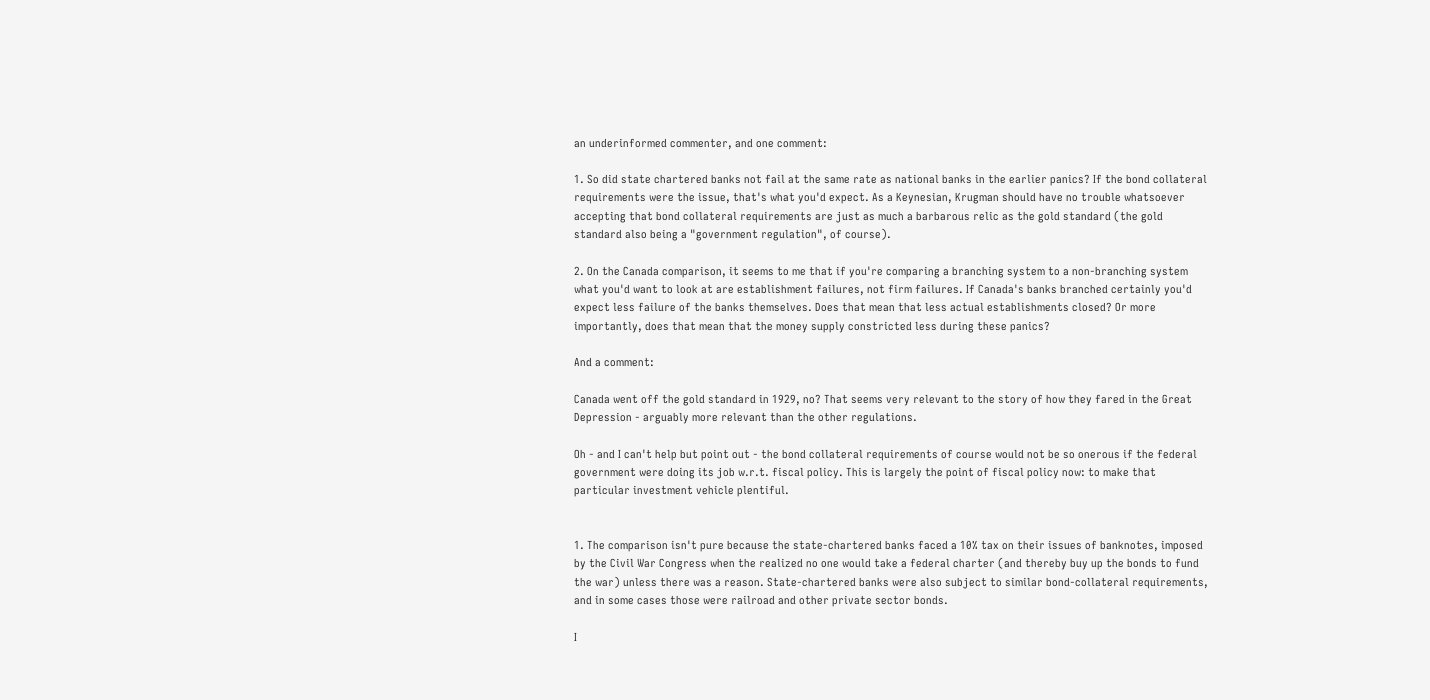an underinformed commenter, and one comment:

1. So did state chartered banks not fail at the same rate as national banks in the earlier panics? If the bond collateral requirements were the issue, that's what you'd expect. As a Keynesian, Krugman should have no trouble whatsoever accepting that bond collateral requirements are just as much a barbarous relic as the gold standard (the gold standard also being a "government regulation", of course).

2. On the Canada comparison, it seems to me that if you're comparing a branching system to a non-branching system what you'd want to look at are establishment failures, not firm failures. If Canada's banks branched certainly you'd expect less failure of the banks themselves. Does that mean that less actual establishments closed? Or more importantly, does that mean that the money supply constricted less during these panics?

And a comment:

Canada went off the gold standard in 1929, no? That seems very relevant to the story of how they fared in the Great Depression - arguably more relevant than the other regulations.

Oh - and I can't help but point out - the bond collateral requirements of course would not be so onerous if the federal government were doing its job w.r.t. fiscal policy. This is largely the point of fiscal policy now: to make that particular investment vehicle plentiful.


1. The comparison isn't pure because the state-chartered banks faced a 10% tax on their issues of banknotes, imposed by the Civil War Congress when the realized no one would take a federal charter (and thereby buy up the bonds to fund the war) unless there was a reason. State-chartered banks were also subject to similar bond-collateral requirements, and in some cases those were railroad and other private sector bonds.

I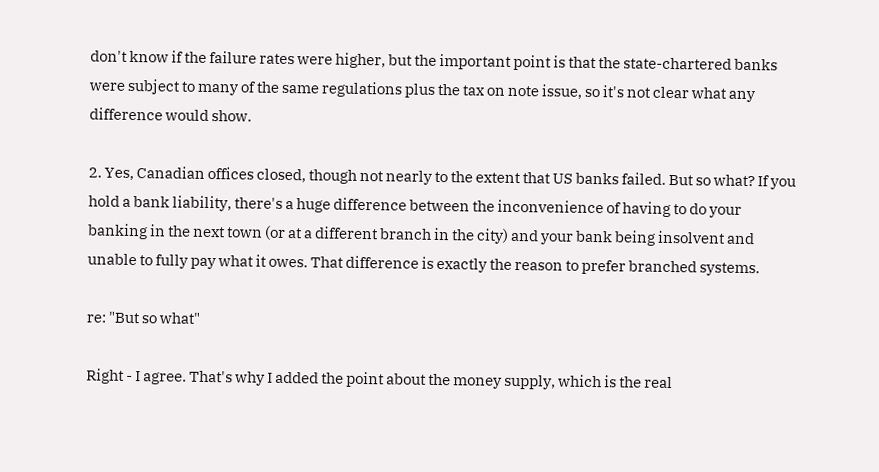don't know if the failure rates were higher, but the important point is that the state-chartered banks were subject to many of the same regulations plus the tax on note issue, so it's not clear what any difference would show.

2. Yes, Canadian offices closed, though not nearly to the extent that US banks failed. But so what? If you hold a bank liability, there's a huge difference between the inconvenience of having to do your banking in the next town (or at a different branch in the city) and your bank being insolvent and unable to fully pay what it owes. That difference is exactly the reason to prefer branched systems.

re: "But so what"

Right - I agree. That's why I added the point about the money supply, which is the real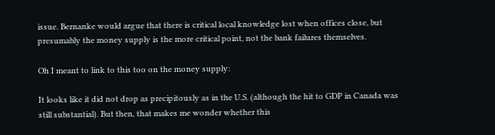issue. Bernanke would argue that there is critical local knowledge lost when offices close, but presumably the money supply is the more critical point, not the bank failures themselves.

Oh I meant to link to this too on the money supply:

It looks like it did not drop as precipitously as in the U.S. (although the hit to GDP in Canada was still substantial). But then, that makes me wonder whether this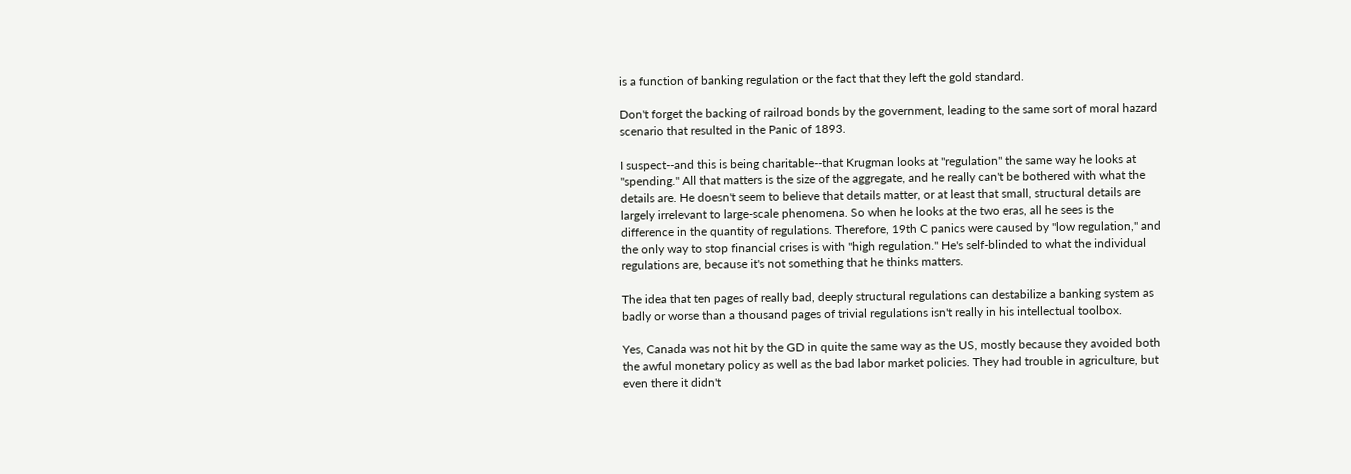is a function of banking regulation or the fact that they left the gold standard.

Don't forget the backing of railroad bonds by the government, leading to the same sort of moral hazard scenario that resulted in the Panic of 1893.

I suspect--and this is being charitable--that Krugman looks at "regulation" the same way he looks at "spending." All that matters is the size of the aggregate, and he really can't be bothered with what the details are. He doesn't seem to believe that details matter, or at least that small, structural details are largely irrelevant to large-scale phenomena. So when he looks at the two eras, all he sees is the difference in the quantity of regulations. Therefore, 19th C panics were caused by "low regulation," and the only way to stop financial crises is with "high regulation." He's self-blinded to what the individual regulations are, because it's not something that he thinks matters.

The idea that ten pages of really bad, deeply structural regulations can destabilize a banking system as badly or worse than a thousand pages of trivial regulations isn't really in his intellectual toolbox.

Yes, Canada was not hit by the GD in quite the same way as the US, mostly because they avoided both the awful monetary policy as well as the bad labor market policies. They had trouble in agriculture, but even there it didn't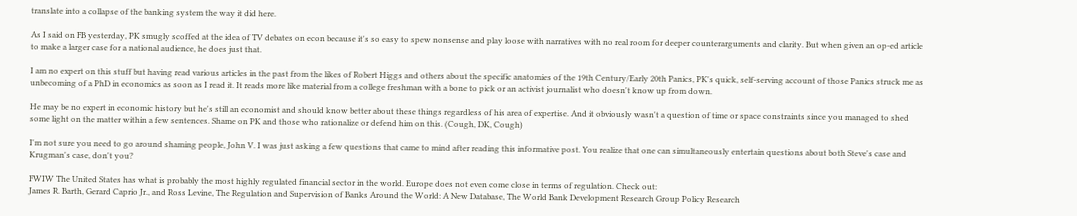translate into a collapse of the banking system the way it did here.

As I said on FB yesterday, PK smugly scoffed at the idea of TV debates on econ because it's so easy to spew nonsense and play loose with narratives with no real room for deeper counterarguments and clarity. But when given an op-ed article to make a larger case for a national audience, he does just that.

I am no expert on this stuff but having read various articles in the past from the likes of Robert Higgs and others about the specific anatomies of the 19th Century/Early 20th Panics, PK's quick, self-serving account of those Panics struck me as unbecoming of a PhD in economics as soon as I read it. It reads more like material from a college freshman with a bone to pick or an activist journalist who doesn't know up from down.

He may be no expert in economic history but he's still an economist and should know better about these things regardless of his area of expertise. And it obviously wasn't a question of time or space constraints since you managed to shed some light on the matter within a few sentences. Shame on PK and those who rationalize or defend him on this. (Cough, DK, Cough)

I'm not sure you need to go around shaming people, John V. I was just asking a few questions that came to mind after reading this informative post. You realize that one can simultaneously entertain questions about both Steve's case and Krugman's case, don't you?

FWIW The United States has what is probably the most highly regulated financial sector in the world. Europe does not even come close in terms of regulation. Check out:
James R. Barth, Gerard Caprio Jr., and Ross Levine, The Regulation and Supervision of Banks Around the World: A New Database, The World Bank Development Research Group Policy Research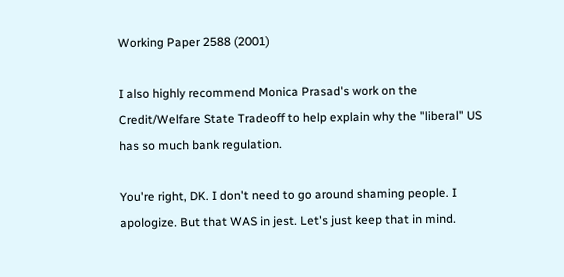Working Paper 2588 (2001)

I also highly recommend Monica Prasad's work on the Credit/Welfare State Tradeoff to help explain why the "liberal" US has so much bank regulation.

You're right, DK. I don't need to go around shaming people. I apologize. But that WAS in jest. Let's just keep that in mind.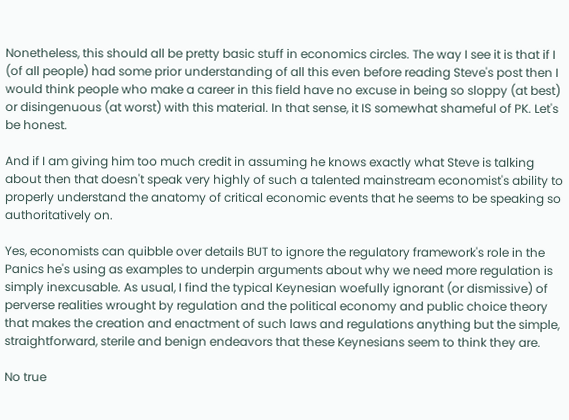Nonetheless, this should all be pretty basic stuff in economics circles. The way I see it is that if I (of all people) had some prior understanding of all this even before reading Steve's post then I would think people who make a career in this field have no excuse in being so sloppy (at best) or disingenuous (at worst) with this material. In that sense, it IS somewhat shameful of PK. Let's be honest.

And if I am giving him too much credit in assuming he knows exactly what Steve is talking about then that doesn't speak very highly of such a talented mainstream economist's ability to properly understand the anatomy of critical economic events that he seems to be speaking so authoritatively on.

Yes, economists can quibble over details BUT to ignore the regulatory framework's role in the Panics he's using as examples to underpin arguments about why we need more regulation is simply inexcusable. As usual, I find the typical Keynesian woefully ignorant (or dismissive) of perverse realities wrought by regulation and the political economy and public choice theory that makes the creation and enactment of such laws and regulations anything but the simple, straightforward, sterile and benign endeavors that these Keynesians seem to think they are.

No true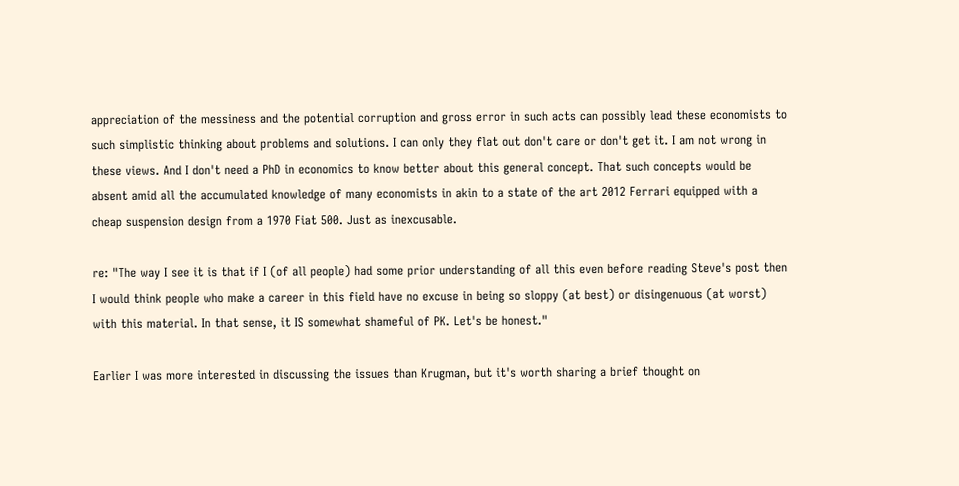appreciation of the messiness and the potential corruption and gross error in such acts can possibly lead these economists to such simplistic thinking about problems and solutions. I can only they flat out don't care or don't get it. I am not wrong in these views. And I don't need a PhD in economics to know better about this general concept. That such concepts would be absent amid all the accumulated knowledge of many economists in akin to a state of the art 2012 Ferrari equipped with a cheap suspension design from a 1970 Fiat 500. Just as inexcusable.

re: "The way I see it is that if I (of all people) had some prior understanding of all this even before reading Steve's post then I would think people who make a career in this field have no excuse in being so sloppy (at best) or disingenuous (at worst) with this material. In that sense, it IS somewhat shameful of PK. Let's be honest."

Earlier I was more interested in discussing the issues than Krugman, but it's worth sharing a brief thought on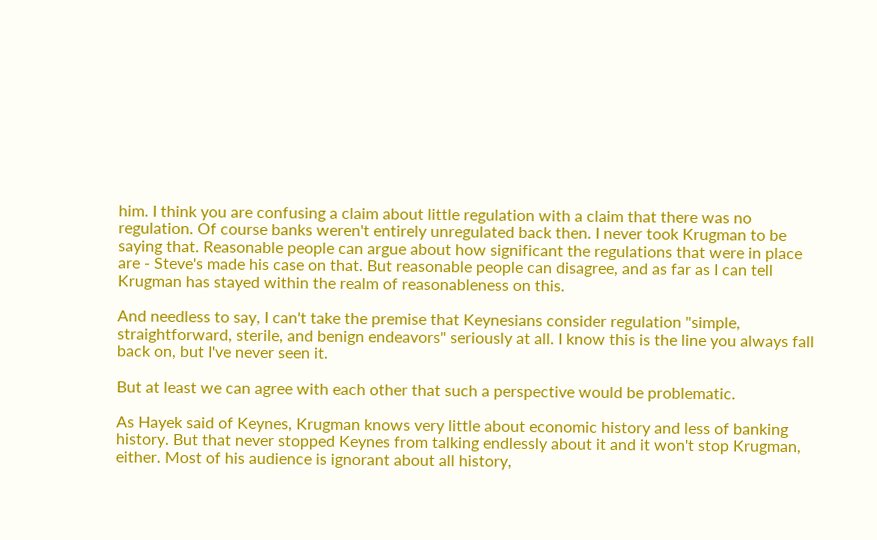him. I think you are confusing a claim about little regulation with a claim that there was no regulation. Of course banks weren't entirely unregulated back then. I never took Krugman to be saying that. Reasonable people can argue about how significant the regulations that were in place are - Steve's made his case on that. But reasonable people can disagree, and as far as I can tell Krugman has stayed within the realm of reasonableness on this.

And needless to say, I can't take the premise that Keynesians consider regulation "simple, straightforward, sterile, and benign endeavors" seriously at all. I know this is the line you always fall back on, but I've never seen it.

But at least we can agree with each other that such a perspective would be problematic.

As Hayek said of Keynes, Krugman knows very little about economic history and less of banking history. But that never stopped Keynes from talking endlessly about it and it won't stop Krugman, either. Most of his audience is ignorant about all history,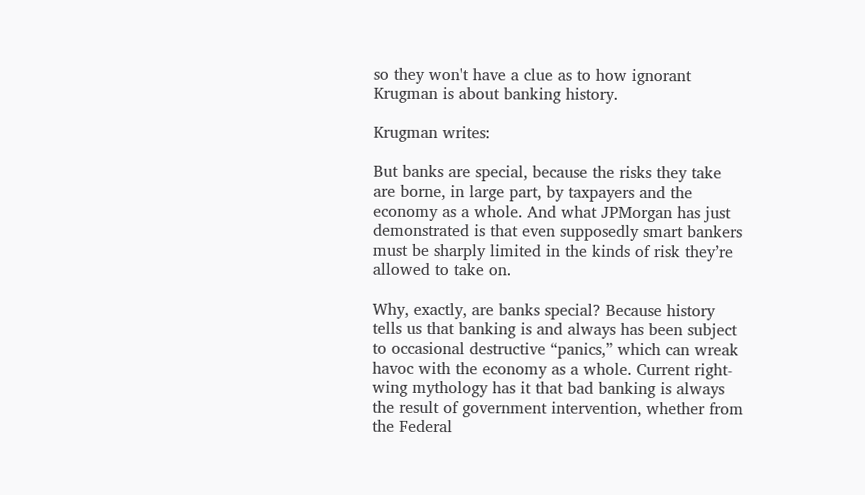so they won't have a clue as to how ignorant Krugman is about banking history.

Krugman writes:

But banks are special, because the risks they take are borne, in large part, by taxpayers and the economy as a whole. And what JPMorgan has just demonstrated is that even supposedly smart bankers must be sharply limited in the kinds of risk they’re allowed to take on.

Why, exactly, are banks special? Because history tells us that banking is and always has been subject to occasional destructive “panics,” which can wreak havoc with the economy as a whole. Current right-wing mythology has it that bad banking is always the result of government intervention, whether from the Federal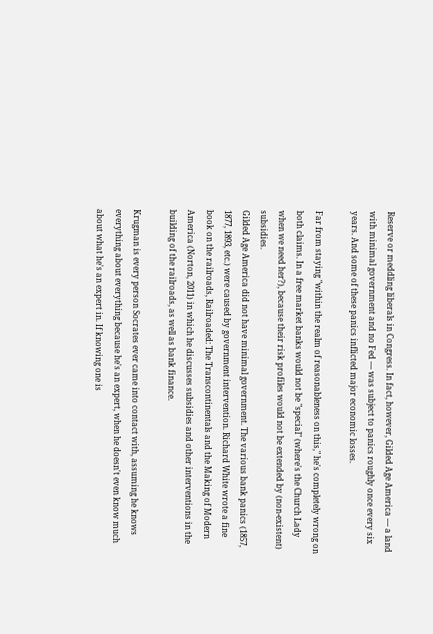Reserve or meddling liberals in Congress. In fact, however, Gilded Age America — a land with minimal government and no Fed — was subject to panics roughly once every six years. And some of these panics inflicted major economic losses.

Far from staying "within the realm of reasonableness on this," he's completely wrong on both claims. In a free market banks would not be "special" (where's the Church Lady when we need her?), because their risk profiles would not be extended by (non-existent) subsidies.
Gilded Age America did not have minimal government. The various bank panics (1857, 1877, 1893, etc.) were caused by government intervention. Richard White wrote a fine book on the railroads, Railroaded: The Transcontinentals and the Making of Modern America (Norton, 2011) in which he discusses subsidies and other interventions in the building of the railroads, as well as bank finance.

Krugman is every person Socrates ever came into contact with, assuming he knows everything about everything because he's an expert, when he doesn't even know much about what he's an expert in. If knowing one is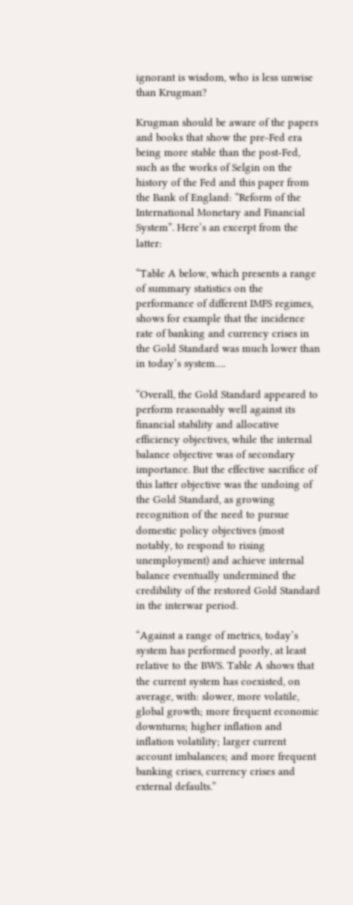ignorant is wisdom, who is less unwise than Krugman?

Krugman should be aware of the papers and books that show the pre-Fed era being more stable than the post-Fed, such as the works of Selgin on the history of the Fed and this paper from the Bank of England: “Reform of the International Monetary and Financial System”. Here’s an excerpt from the latter:

“Table A below, which presents a range of summary statistics on the performance of different IMFS regimes, shows for example that the incidence rate of banking and currency crises in the Gold Standard was much lower than in today’s system….

“Overall, the Gold Standard appeared to perform reasonably well against its financial stability and allocative efficiency objectives, while the internal balance objective was of secondary importance. But the effective sacrifice of this latter objective was the undoing of the Gold Standard, as growing recognition of the need to pursue domestic policy objectives (most notably, to respond to rising unemployment) and achieve internal balance eventually undermined the credibility of the restored Gold Standard in the interwar period.

“Against a range of metrics, today’s system has performed poorly, at least relative to the BWS. Table A shows that the current system has coexisted, on average, with: slower, more volatile, global growth; more frequent economic downturns; higher inflation and inflation volatility; larger current account imbalances; and more frequent banking crises, currency crises and external defaults.”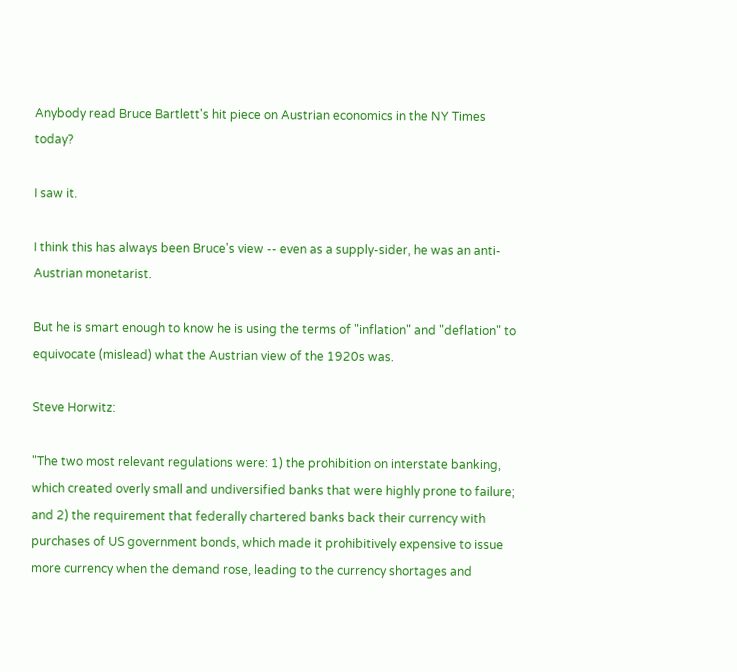Anybody read Bruce Bartlett's hit piece on Austrian economics in the NY Times today?

I saw it.

I think this has always been Bruce's view -- even as a supply-sider, he was an anti-Austrian monetarist.

But he is smart enough to know he is using the terms of "inflation" and "deflation" to equivocate (mislead) what the Austrian view of the 1920s was.

Steve Horwitz:

"The two most relevant regulations were: 1) the prohibition on interstate banking, which created overly small and undiversified banks that were highly prone to failure; and 2) the requirement that federally chartered banks back their currency with purchases of US government bonds, which made it prohibitively expensive to issue more currency when the demand rose, leading to the currency shortages and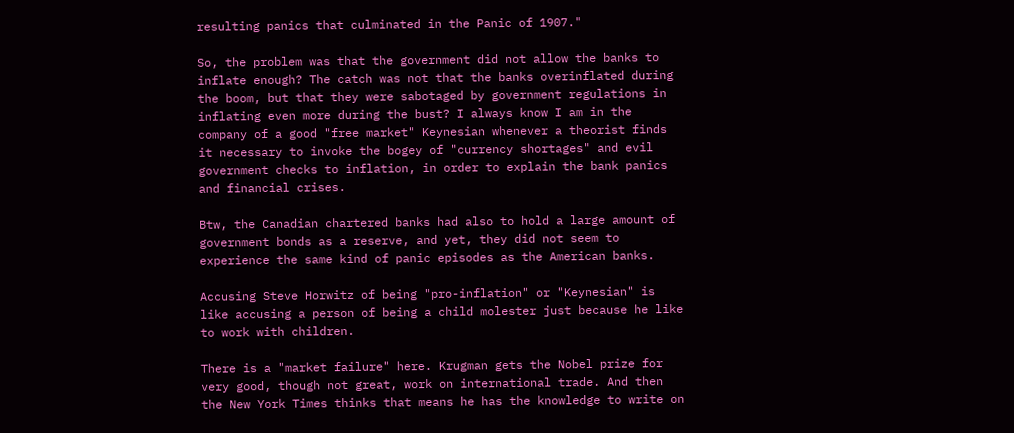resulting panics that culminated in the Panic of 1907."

So, the problem was that the government did not allow the banks to inflate enough? The catch was not that the banks overinflated during the boom, but that they were sabotaged by government regulations in inflating even more during the bust? I always know I am in the company of a good "free market" Keynesian whenever a theorist finds it necessary to invoke the bogey of "currency shortages" and evil government checks to inflation, in order to explain the bank panics and financial crises.

Btw, the Canadian chartered banks had also to hold a large amount of government bonds as a reserve, and yet, they did not seem to experience the same kind of panic episodes as the American banks.

Accusing Steve Horwitz of being "pro-inflation" or "Keynesian" is like accusing a person of being a child molester just because he like to work with children.

There is a "market failure" here. Krugman gets the Nobel prize for very good, though not great, work on international trade. And then the New York Times thinks that means he has the knowledge to write on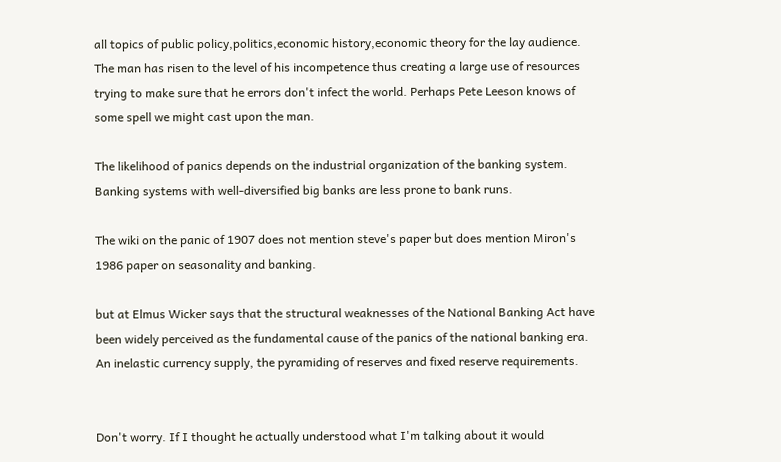all topics of public policy,politics,economic history,economic theory for the lay audience. The man has risen to the level of his incompetence thus creating a large use of resources trying to make sure that he errors don't infect the world. Perhaps Pete Leeson knows of some spell we might cast upon the man.

The likelihood of panics depends on the industrial organization of the banking system. Banking systems with well-diversified big banks are less prone to bank runs.

The wiki on the panic of 1907 does not mention steve's paper but does mention Miron's 1986 paper on seasonality and banking.

but at Elmus Wicker says that the structural weaknesses of the National Banking Act have been widely perceived as the fundamental cause of the panics of the national banking era. An inelastic currency supply, the pyramiding of reserves and fixed reserve requirements.


Don't worry. If I thought he actually understood what I'm talking about it would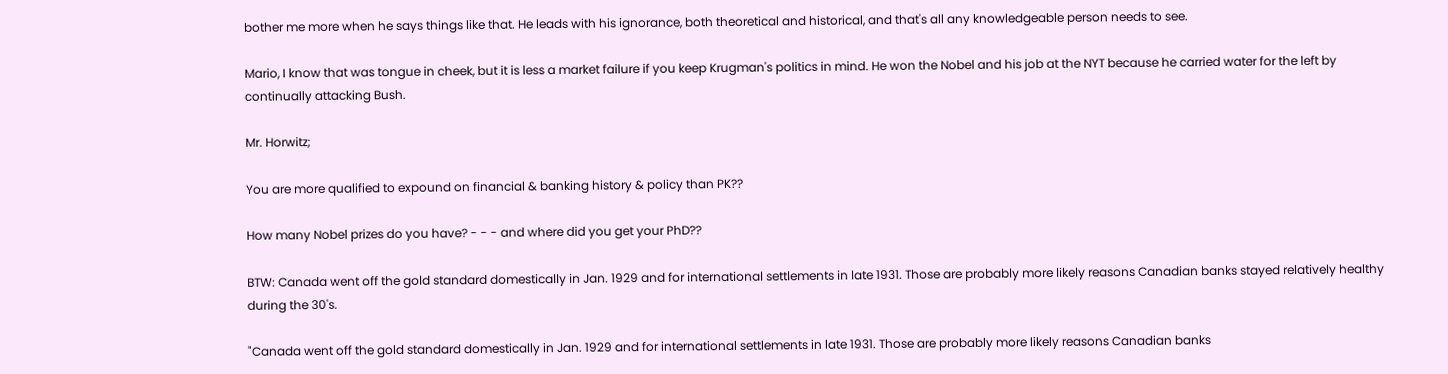bother me more when he says things like that. He leads with his ignorance, both theoretical and historical, and that's all any knowledgeable person needs to see.

Mario, I know that was tongue in cheek, but it is less a market failure if you keep Krugman's politics in mind. He won the Nobel and his job at the NYT because he carried water for the left by continually attacking Bush.

Mr. Horwitz;

You are more qualified to expound on financial & banking history & policy than PK??

How many Nobel prizes do you have? - - - and where did you get your PhD??

BTW: Canada went off the gold standard domestically in Jan. 1929 and for international settlements in late 1931. Those are probably more likely reasons Canadian banks stayed relatively healthy during the 30's.

"Canada went off the gold standard domestically in Jan. 1929 and for international settlements in late 1931. Those are probably more likely reasons Canadian banks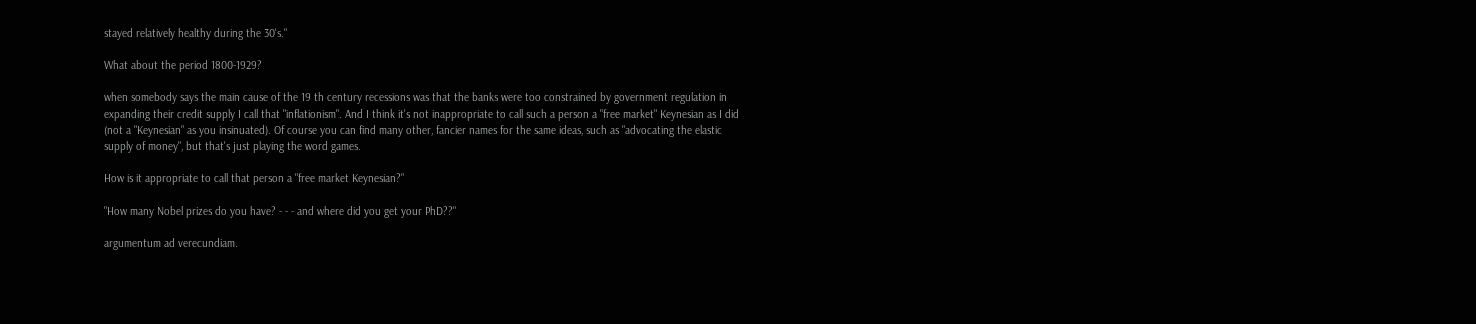stayed relatively healthy during the 30's."

What about the period 1800-1929?

when somebody says the main cause of the 19 th century recessions was that the banks were too constrained by government regulation in expanding their credit supply I call that "inflationism". And I think it's not inappropriate to call such a person a "free market" Keynesian as I did (not a "Keynesian" as you insinuated). Of course you can find many other, fancier names for the same ideas, such as "advocating the elastic supply of money", but that's just playing the word games.

How is it appropriate to call that person a "free market Keynesian?"

"How many Nobel prizes do you have? - - - and where did you get your PhD??"

argumentum ad verecundiam.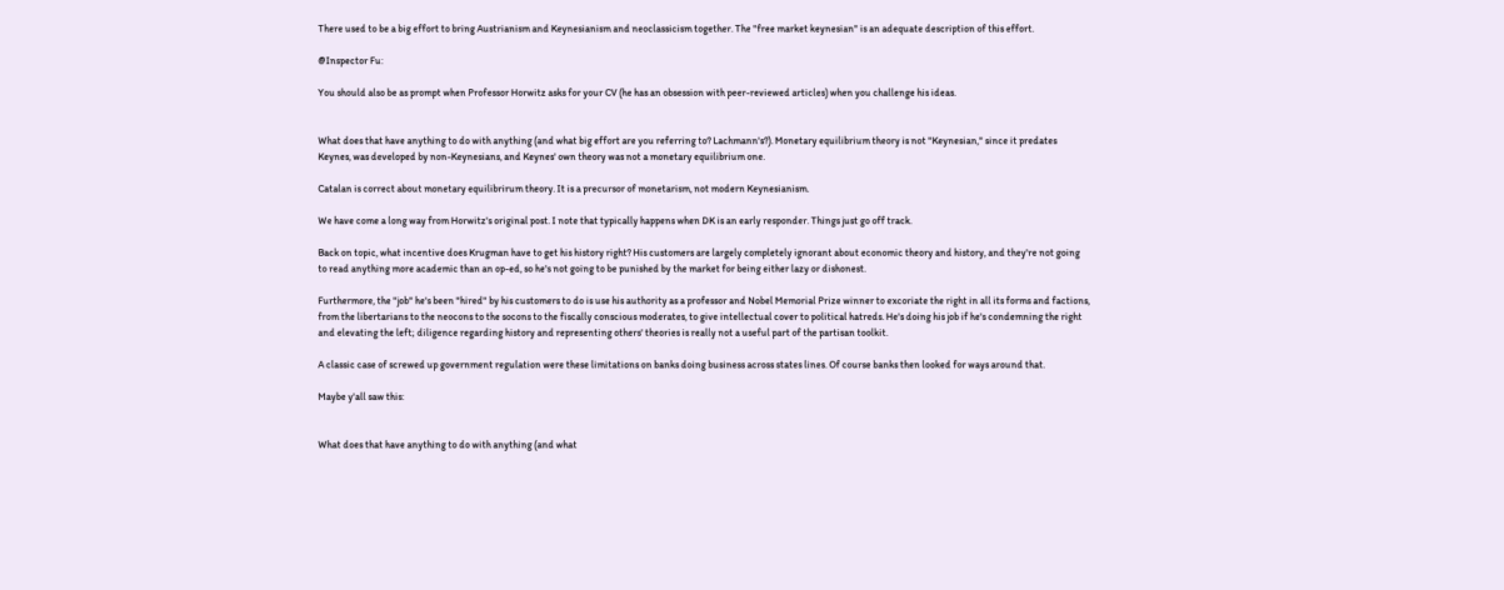There used to be a big effort to bring Austrianism and Keynesianism and neoclassicism together. The "free market keynesian" is an adequate description of this effort.

@Inspector Fu:

You should also be as prompt when Professor Horwitz asks for your CV (he has an obsession with peer-reviewed articles) when you challenge his ideas.


What does that have anything to do with anything (and what big effort are you referring to? Lachmann's?). Monetary equilibrium theory is not "Keynesian," since it predates Keynes, was developed by non-Keynesians, and Keynes' own theory was not a monetary equilibrium one.

Catalan is correct about monetary equilibrirum theory. It is a precursor of monetarism, not modern Keynesianism.

We have come a long way from Horwitz's original post. I note that typically happens when DK is an early responder. Things just go off track.

Back on topic, what incentive does Krugman have to get his history right? His customers are largely completely ignorant about economic theory and history, and they're not going to read anything more academic than an op-ed, so he's not going to be punished by the market for being either lazy or dishonest.

Furthermore, the "job" he's been "hired" by his customers to do is use his authority as a professor and Nobel Memorial Prize winner to excoriate the right in all its forms and factions, from the libertarians to the neocons to the socons to the fiscally conscious moderates, to give intellectual cover to political hatreds. He's doing his job if he's condemning the right and elevating the left; diligence regarding history and representing others' theories is really not a useful part of the partisan toolkit.

A classic case of screwed up government regulation were these limitations on banks doing business across states lines. Of course banks then looked for ways around that.

Maybe y'all saw this:


What does that have anything to do with anything (and what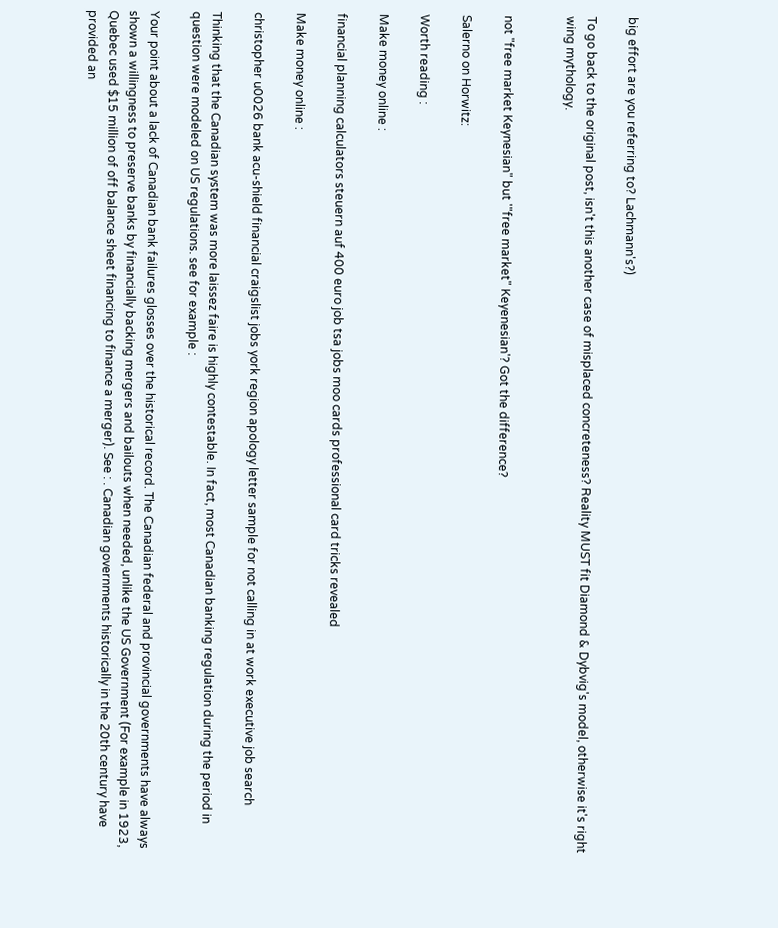big effort are you referring to? Lachmann's?)

To go back to the original post, isn't this another case of misplaced concreteness? Reality MUST fit Diamond & Dybvig's model, otherwise it's right wing mythology.


not "free market Keynesian" but '"free market" Keyenesian'? Got the difference?

Salerno on Horwitz:

Worth reading :

Make money online :

financial planning calculators steuern auf 400 euro job tsa jobs moo cards professional card tricks revealed

Make money online :

christopher u0026 bank acu-shield financial craigslist jobs york region apology letter sample for not calling in at work executive job search

Thinking that the Canadian system was more laissez faire is highly contestable. In fact, most Canadian banking regulation during the period in question were modeled on US regulations. see for example :

Your point about a lack of Canadian bank failures glosses over the historical record. The Canadian federal and provincial governments have always shown a willingness to preserve banks by financially backing mergers and bailouts when needed, unlike the US Government (For example in 1923, Quebec used $15 million of off balance sheet financing to finance a merger). See : . Canadian governments historically in the 20th century have provided an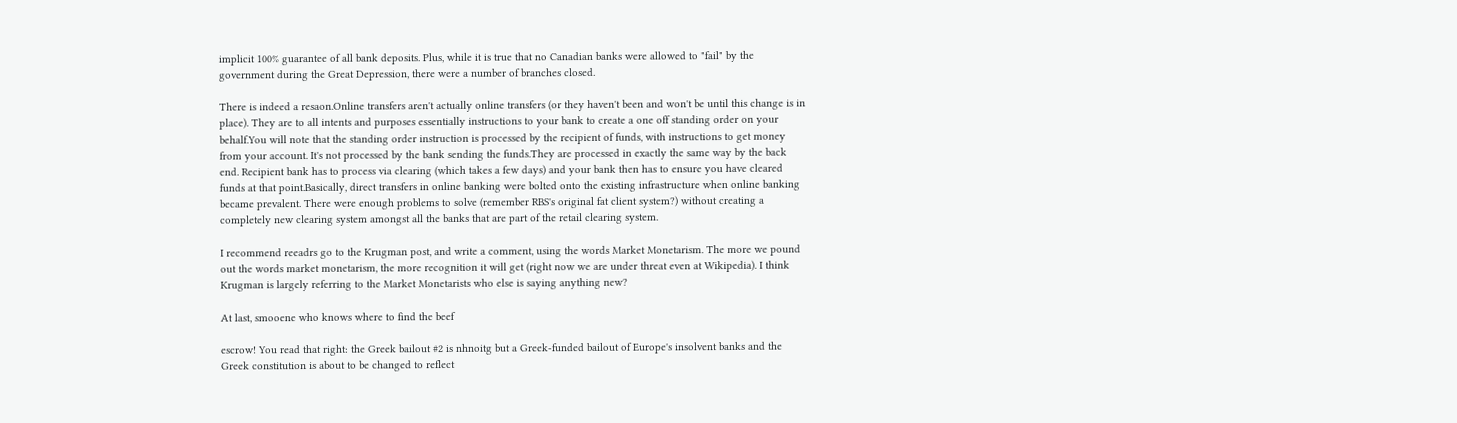implicit 100% guarantee of all bank deposits. Plus, while it is true that no Canadian banks were allowed to "fail" by the government during the Great Depression, there were a number of branches closed.

There is indeed a resaon.Online transfers aren't actually online transfers (or they haven't been and won't be until this change is in place). They are to all intents and purposes essentially instructions to your bank to create a one off standing order on your behalf.You will note that the standing order instruction is processed by the recipient of funds, with instructions to get money from your account. It's not processed by the bank sending the funds.They are processed in exactly the same way by the back end. Recipient bank has to process via clearing (which takes a few days) and your bank then has to ensure you have cleared funds at that point.Basically, direct transfers in online banking were bolted onto the existing infrastructure when online banking became prevalent. There were enough problems to solve (remember RBS's original fat client system?) without creating a completely new clearing system amongst all the banks that are part of the retail clearing system.

I recommend reeadrs go to the Krugman post, and write a comment, using the words Market Monetarism. The more we pound out the words market monetarism, the more recognition it will get (right now we are under threat even at Wikipedia). I think Krugman is largely referring to the Market Monetarists who else is saying anything new?

At last, smooene who knows where to find the beef

escrow! You read that right: the Greek bailout #2 is nhnoitg but a Greek-funded bailout of Europe's insolvent banks and the Greek constitution is about to be changed to reflect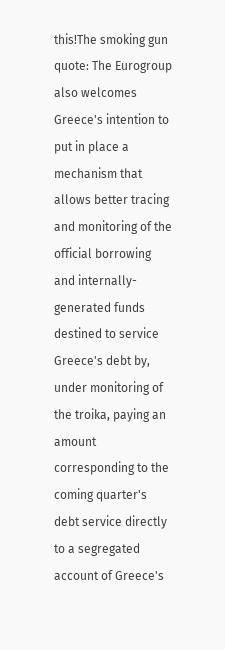this!The smoking gun quote: The Eurogroup also welcomes Greece's intention to put in place a mechanism that allows better tracing and monitoring of the official borrowing and internally-generated funds destined to service Greece's debt by, under monitoring of the troika, paying an amount corresponding to the coming quarter's debt service directly to a segregated account of Greece's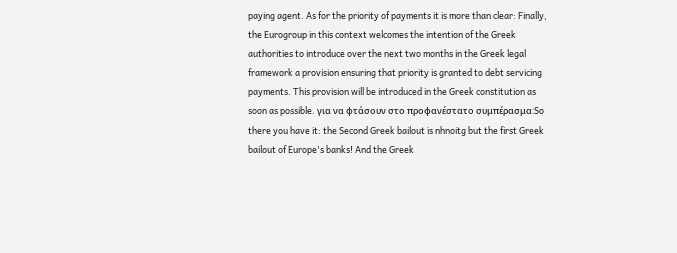paying agent. As for the priority of payments it is more than clear: Finally, the Eurogroup in this context welcomes the intention of the Greek authorities to introduce over the next two months in the Greek legal framework a provision ensuring that priority is granted to debt servicing payments. This provision will be introduced in the Greek constitution as soon as possible. για να φτάσουν στο προφανέστατο συμπέρασμα:So there you have it: the Second Greek bailout is nhnoitg but the first Greek bailout of Europe's banks! And the Greek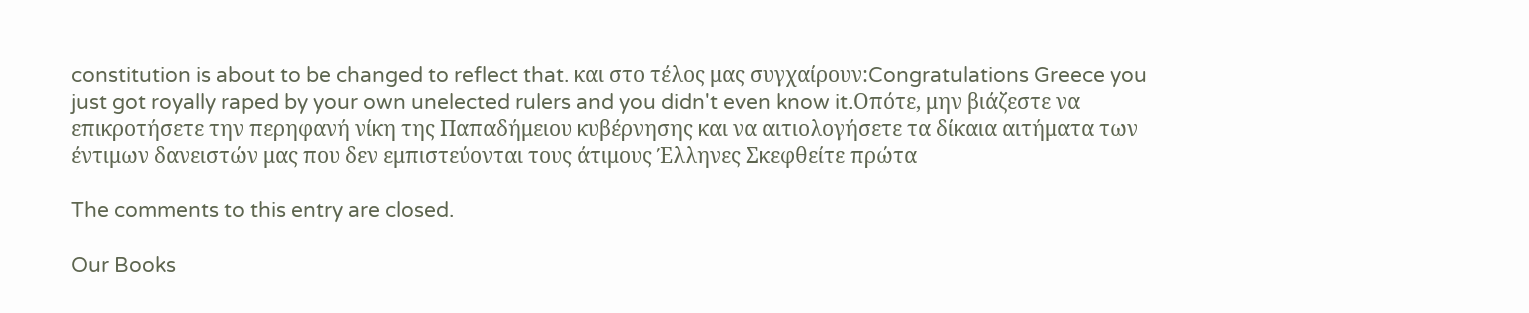constitution is about to be changed to reflect that. και στο τέλος μας συγχαίρουν:Congratulations Greece you just got royally raped by your own unelected rulers and you didn't even know it.Οπότε, μην βιάζεστε να επικροτήσετε την περηφανή νίκη της Παπαδήμειου κυβέρνησης και να αιτιολογήσετε τα δίκαια αιτήματα των έντιμων δανειστών μας που δεν εμπιστεύονται τους άτιμους Έλληνες Σκεφθείτε πρώτα

The comments to this entry are closed.

Our Books